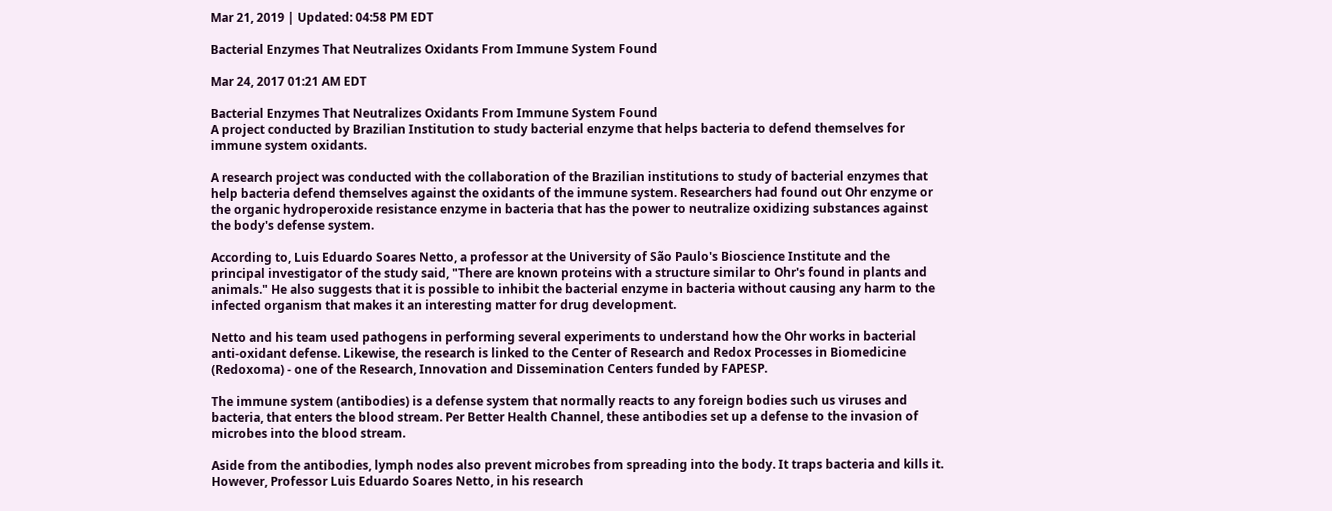Mar 21, 2019 | Updated: 04:58 PM EDT

Bacterial Enzymes That Neutralizes Oxidants From Immune System Found

Mar 24, 2017 01:21 AM EDT

Bacterial Enzymes That Neutralizes Oxidants From Immune System Found
A project conducted by Brazilian Institution to study bacterial enzyme that helps bacteria to defend themselves for immune system oxidants.

A research project was conducted with the collaboration of the Brazilian institutions to study of bacterial enzymes that help bacteria defend themselves against the oxidants of the immune system. Researchers had found out Ohr enzyme or the organic hydroperoxide resistance enzyme in bacteria that has the power to neutralize oxidizing substances against the body's defense system.

According to, Luis Eduardo Soares Netto, a professor at the University of São Paulo's Bioscience Institute and the principal investigator of the study said, "There are known proteins with a structure similar to Ohr's found in plants and animals." He also suggests that it is possible to inhibit the bacterial enzyme in bacteria without causing any harm to the infected organism that makes it an interesting matter for drug development.

Netto and his team used pathogens in performing several experiments to understand how the Ohr works in bacterial anti-oxidant defense. Likewise, the research is linked to the Center of Research and Redox Processes in Biomedicine (Redoxoma) - one of the Research, Innovation and Dissemination Centers funded by FAPESP.

The immune system (antibodies) is a defense system that normally reacts to any foreign bodies such us viruses and bacteria, that enters the blood stream. Per Better Health Channel, these antibodies set up a defense to the invasion of microbes into the blood stream.

Aside from the antibodies, lymph nodes also prevent microbes from spreading into the body. It traps bacteria and kills it. However, Professor Luis Eduardo Soares Netto, in his research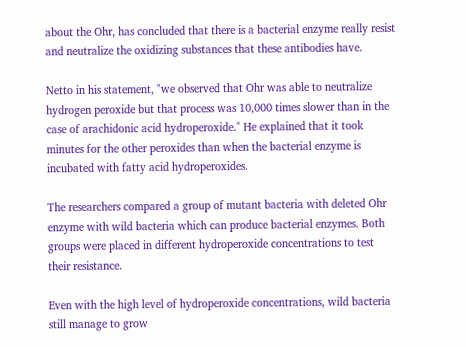about the Ohr, has concluded that there is a bacterial enzyme really resist and neutralize the oxidizing substances that these antibodies have.

Netto in his statement, "we observed that Ohr was able to neutralize hydrogen peroxide but that process was 10,000 times slower than in the case of arachidonic acid hydroperoxide." He explained that it took minutes for the other peroxides than when the bacterial enzyme is incubated with fatty acid hydroperoxides.

The researchers compared a group of mutant bacteria with deleted Ohr enzyme with wild bacteria which can produce bacterial enzymes. Both groups were placed in different hydroperoxide concentrations to test their resistance.

Even with the high level of hydroperoxide concentrations, wild bacteria still manage to grow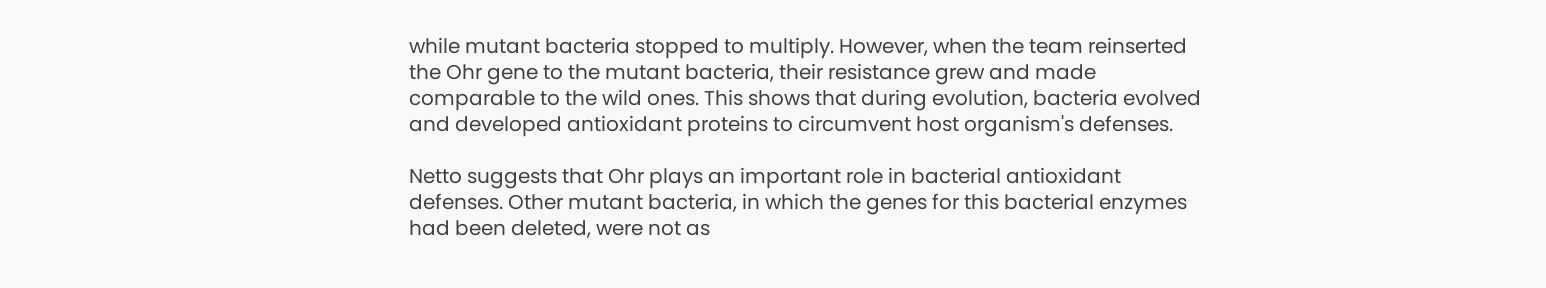while mutant bacteria stopped to multiply. However, when the team reinserted the Ohr gene to the mutant bacteria, their resistance grew and made comparable to the wild ones. This shows that during evolution, bacteria evolved and developed antioxidant proteins to circumvent host organism's defenses.

Netto suggests that Ohr plays an important role in bacterial antioxidant defenses. Other mutant bacteria, in which the genes for this bacterial enzymes had been deleted, were not as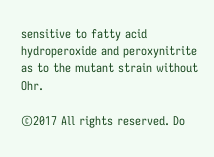sensitive to fatty acid hydroperoxide and peroxynitrite as to the mutant strain without Ohr.

©2017 All rights reserved. Do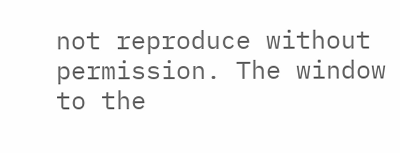not reproduce without permission. The window to the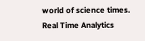world of science times.
Real Time Analytics